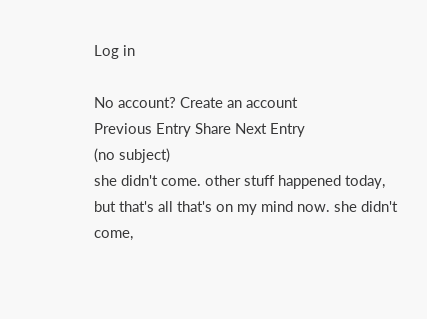Log in

No account? Create an account
Previous Entry Share Next Entry
(no subject)
she didn't come. other stuff happened today, but that's all that's on my mind now. she didn't come,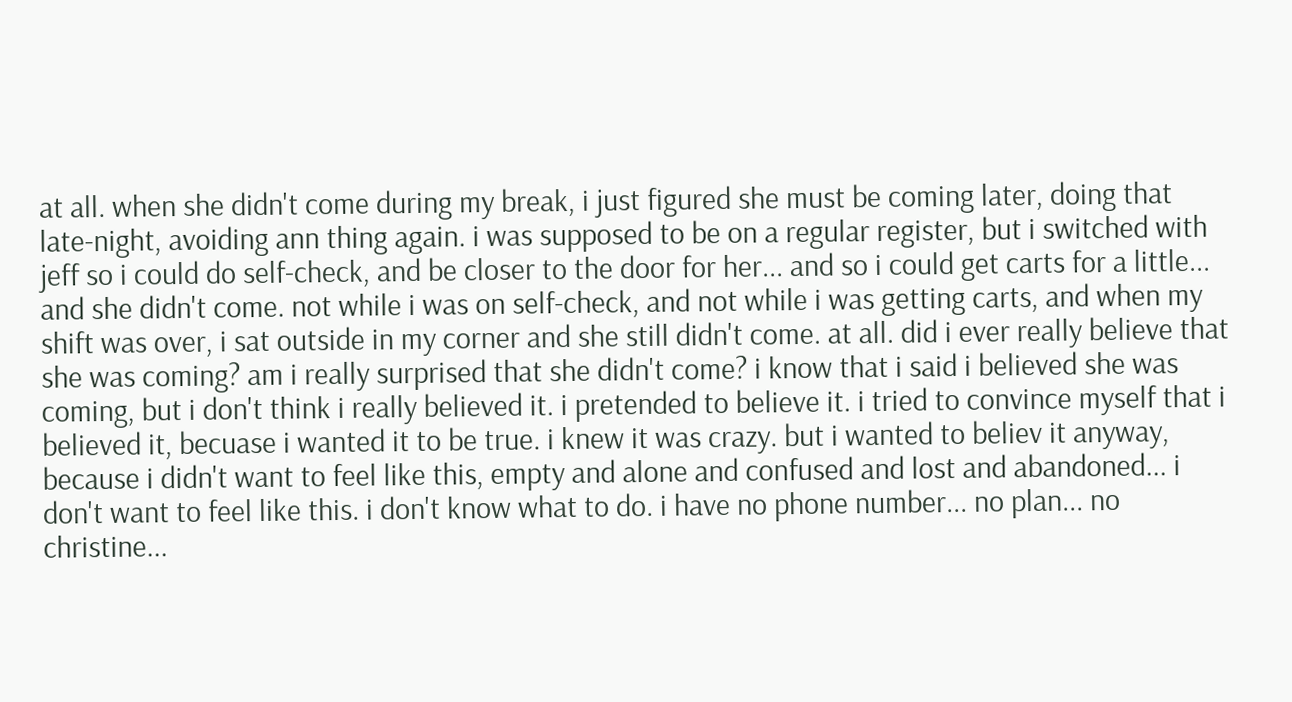at all. when she didn't come during my break, i just figured she must be coming later, doing that late-night, avoiding ann thing again. i was supposed to be on a regular register, but i switched with jeff so i could do self-check, and be closer to the door for her... and so i could get carts for a little... and she didn't come. not while i was on self-check, and not while i was getting carts, and when my shift was over, i sat outside in my corner and she still didn't come. at all. did i ever really believe that she was coming? am i really surprised that she didn't come? i know that i said i believed she was coming, but i don't think i really believed it. i pretended to believe it. i tried to convince myself that i believed it, becuase i wanted it to be true. i knew it was crazy. but i wanted to believ it anyway, because i didn't want to feel like this, empty and alone and confused and lost and abandoned... i don't want to feel like this. i don't know what to do. i have no phone number... no plan... no christine...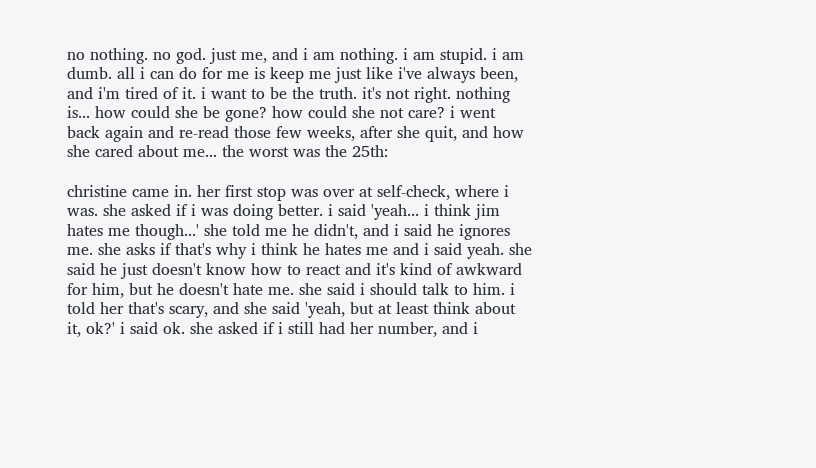no nothing. no god. just me, and i am nothing. i am stupid. i am dumb. all i can do for me is keep me just like i've always been, and i'm tired of it. i want to be the truth. it's not right. nothing is... how could she be gone? how could she not care? i went back again and re-read those few weeks, after she quit, and how she cared about me... the worst was the 25th:

christine came in. her first stop was over at self-check, where i was. she asked if i was doing better. i said 'yeah... i think jim hates me though...' she told me he didn't, and i said he ignores me. she asks if that's why i think he hates me and i said yeah. she said he just doesn't know how to react and it's kind of awkward for him, but he doesn't hate me. she said i should talk to him. i told her that's scary, and she said 'yeah, but at least think about it, ok?' i said ok. she asked if i still had her number, and i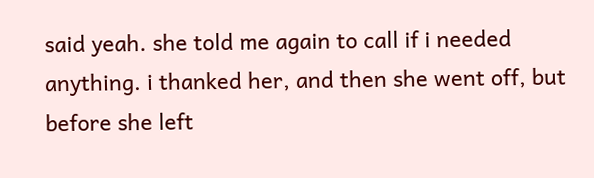said yeah. she told me again to call if i needed anything. i thanked her, and then she went off, but before she left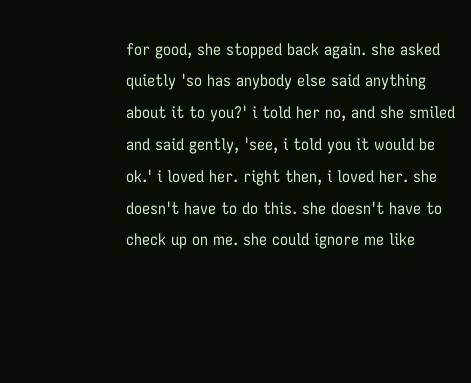for good, she stopped back again. she asked quietly 'so has anybody else said anything about it to you?' i told her no, and she smiled and said gently, 'see, i told you it would be ok.' i loved her. right then, i loved her. she doesn't have to do this. she doesn't have to check up on me. she could ignore me like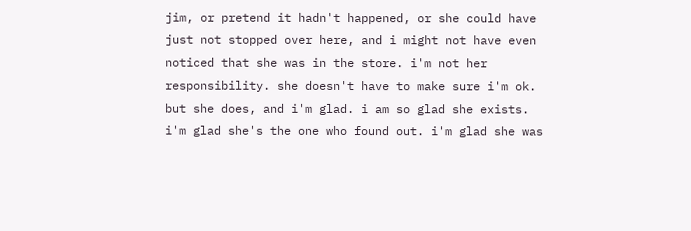jim, or pretend it hadn't happened, or she could have just not stopped over here, and i might not have even noticed that she was in the store. i'm not her responsibility. she doesn't have to make sure i'm ok. but she does, and i'm glad. i am so glad she exists. i'm glad she's the one who found out. i'm glad she was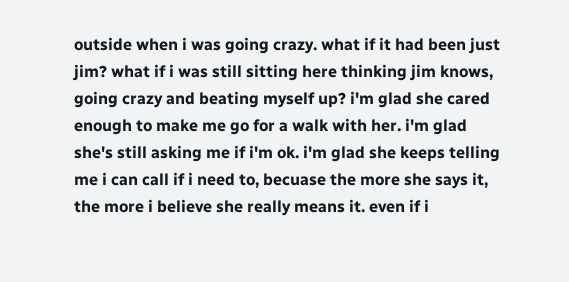outside when i was going crazy. what if it had been just jim? what if i was still sitting here thinking jim knows, going crazy and beating myself up? i'm glad she cared enough to make me go for a walk with her. i'm glad she's still asking me if i'm ok. i'm glad she keeps telling me i can call if i need to, becuase the more she says it, the more i believe she really means it. even if i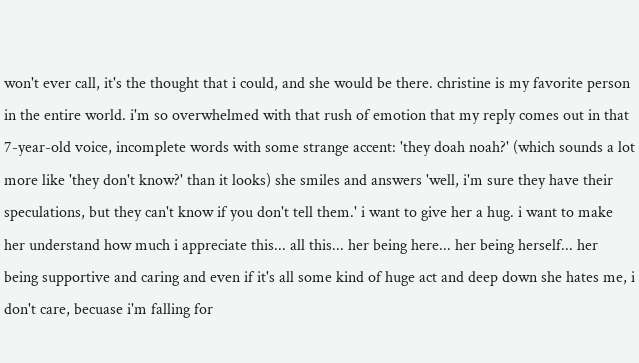won't ever call, it's the thought that i could, and she would be there. christine is my favorite person in the entire world. i'm so overwhelmed with that rush of emotion that my reply comes out in that 7-year-old voice, incomplete words with some strange accent: 'they doah noah?' (which sounds a lot more like 'they don't know?' than it looks) she smiles and answers 'well, i'm sure they have their speculations, but they can't know if you don't tell them.' i want to give her a hug. i want to make her understand how much i appreciate this... all this... her being here... her being herself... her being supportive and caring and even if it's all some kind of huge act and deep down she hates me, i don't care, becuase i'm falling for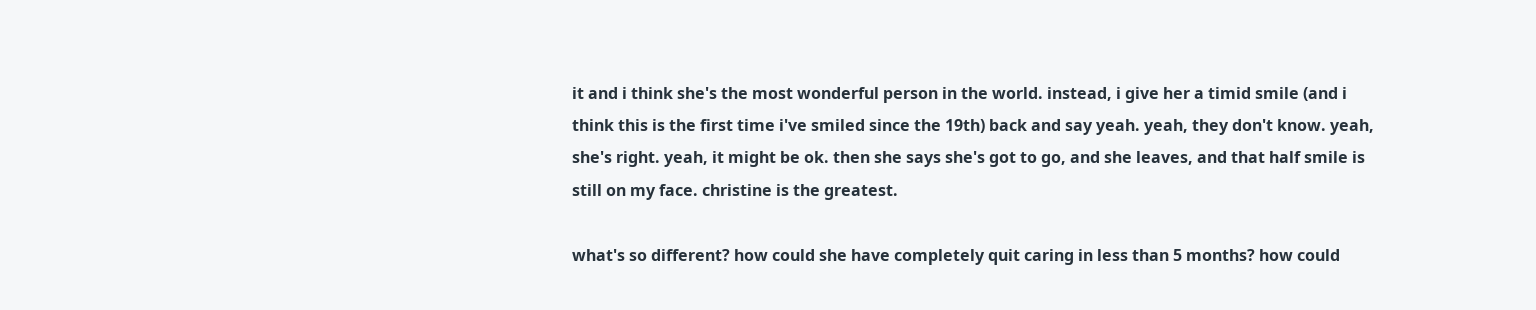it and i think she's the most wonderful person in the world. instead, i give her a timid smile (and i think this is the first time i've smiled since the 19th) back and say yeah. yeah, they don't know. yeah, she's right. yeah, it might be ok. then she says she's got to go, and she leaves, and that half smile is still on my face. christine is the greatest.

what's so different? how could she have completely quit caring in less than 5 months? how could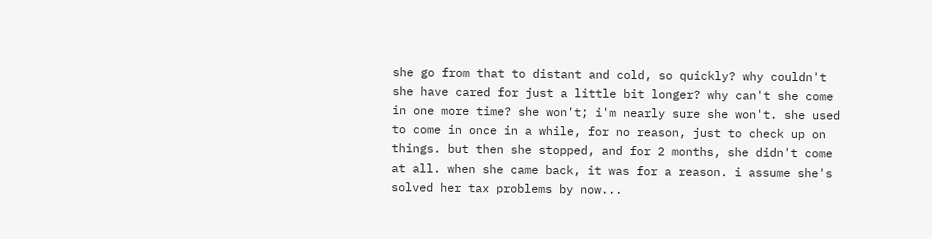she go from that to distant and cold, so quickly? why couldn't she have cared for just a little bit longer? why can't she come in one more time? she won't; i'm nearly sure she won't. she used to come in once in a while, for no reason, just to check up on things. but then she stopped, and for 2 months, she didn't come at all. when she came back, it was for a reason. i assume she's solved her tax problems by now...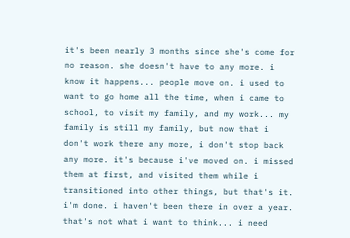it's been nearly 3 months since she's come for no reason. she doesn't have to any more. i know it happens... people move on. i used to want to go home all the time, when i came to school, to visit my family, and my work... my family is still my family, but now that i don't work there any more, i don't stop back any more. it's because i've moved on. i missed them at first, and visited them while i transitioned into other things, but that's it. i'm done. i haven't been there in over a year.
that's not what i want to think... i need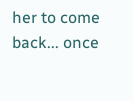her to come back... once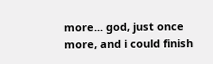more... god, just once more, and i could finish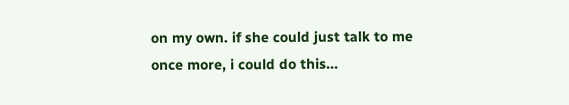on my own. if she could just talk to me once more, i could do this...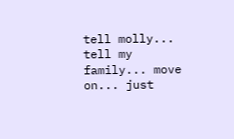tell molly... tell my family... move on... just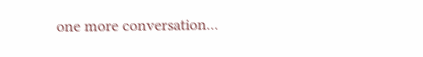one more conversation...